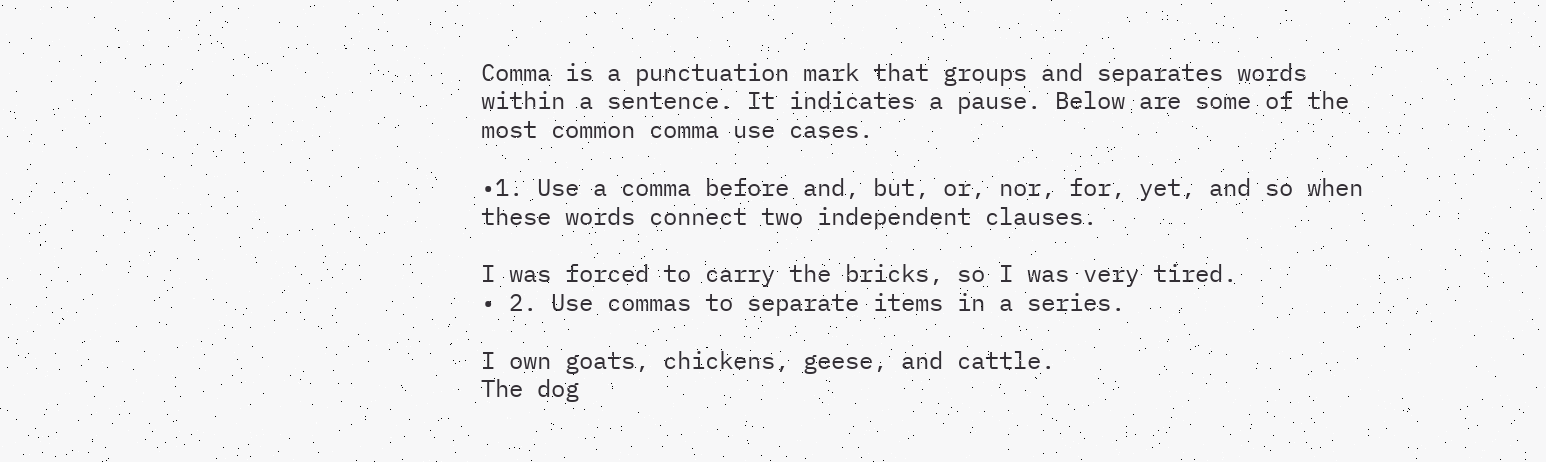Comma is a punctuation mark that groups and separates words within a sentence. It indicates a pause. Below are some of the most common comma use cases.

•1. Use a comma before and, but, or, nor, for, yet, and so when these words connect two independent clauses.

I was forced to carry the bricks, so I was very tired.
• 2. Use commas to separate items in a series.

I own goats, chickens, geese, and cattle.
The dog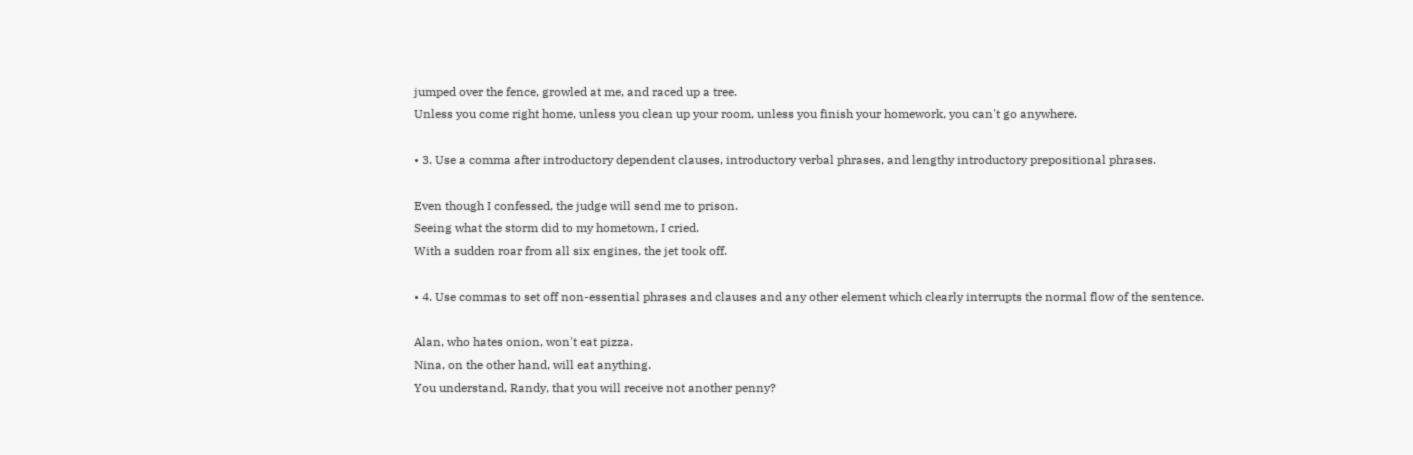jumped over the fence, growled at me, and raced up a tree.
Unless you come right home, unless you clean up your room, unless you finish your homework, you can't go anywhere.

• 3. Use a comma after introductory dependent clauses, introductory verbal phrases, and lengthy introductory prepositional phrases.

Even though I confessed, the judge will send me to prison.
Seeing what the storm did to my hometown, I cried.
With a sudden roar from all six engines, the jet took off.

• 4. Use commas to set off non-essential phrases and clauses and any other element which clearly interrupts the normal flow of the sentence.

Alan, who hates onion, won't eat pizza.
Nina, on the other hand, will eat anything.
You understand, Randy, that you will receive not another penny?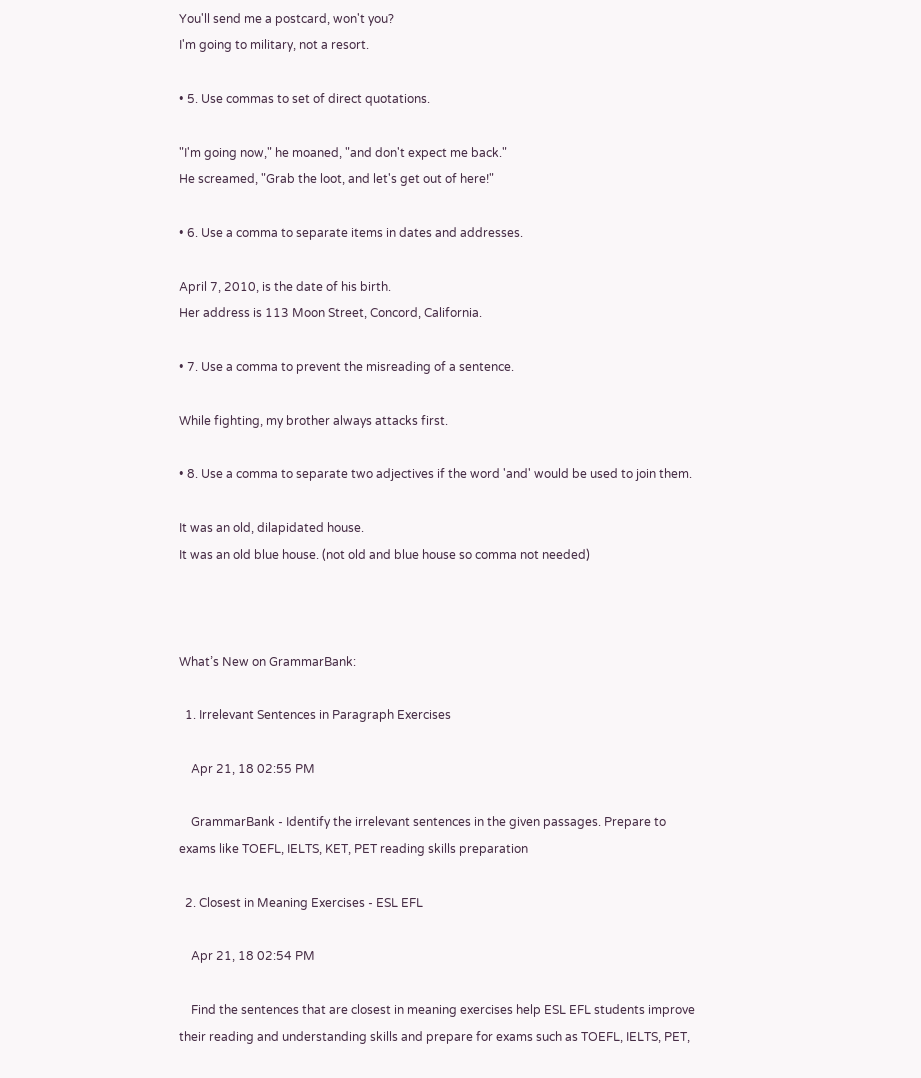You'll send me a postcard, won't you?
I'm going to military, not a resort.

• 5. Use commas to set of direct quotations.

"I'm going now," he moaned, "and don't expect me back."
He screamed, "Grab the loot, and let's get out of here!"

• 6. Use a comma to separate items in dates and addresses.

April 7, 2010, is the date of his birth.
Her address is 113 Moon Street, Concord, California.

• 7. Use a comma to prevent the misreading of a sentence.

While fighting, my brother always attacks first.

• 8. Use a comma to separate two adjectives if the word 'and' would be used to join them.

It was an old, dilapidated house.
It was an old blue house. (not old and blue house so comma not needed)



What’s New on GrammarBank:

  1. Irrelevant Sentences in Paragraph Exercises

    Apr 21, 18 02:55 PM

    GrammarBank - Identify the irrelevant sentences in the given passages. Prepare to exams like TOEFL, IELTS, KET, PET reading skills preparation

  2. Closest in Meaning Exercises - ESL EFL

    Apr 21, 18 02:54 PM

    Find the sentences that are closest in meaning exercises help ESL EFL students improve their reading and understanding skills and prepare for exams such as TOEFL, IELTS, PET,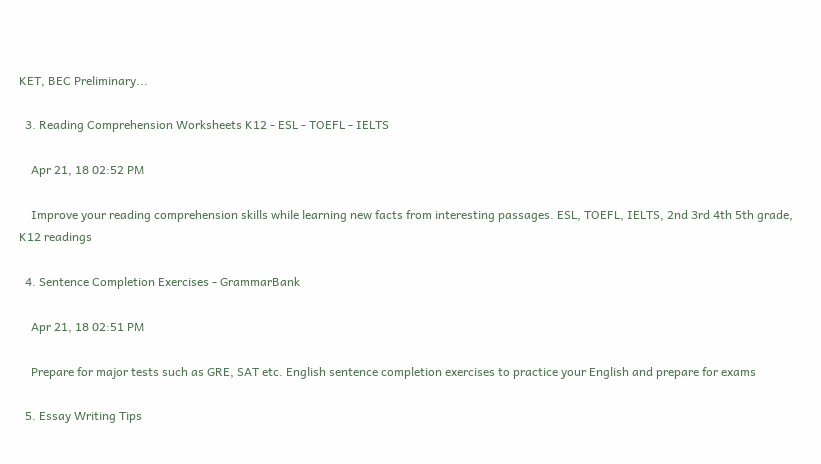KET, BEC Preliminary...

  3. Reading Comprehension Worksheets K12 - ESL - TOEFL - IELTS

    Apr 21, 18 02:52 PM

    Improve your reading comprehension skills while learning new facts from interesting passages. ESL, TOEFL, IELTS, 2nd 3rd 4th 5th grade, K12 readings

  4. Sentence Completion Exercises - GrammarBank

    Apr 21, 18 02:51 PM

    Prepare for major tests such as GRE, SAT etc. English sentence completion exercises to practice your English and prepare for exams

  5. Essay Writing Tips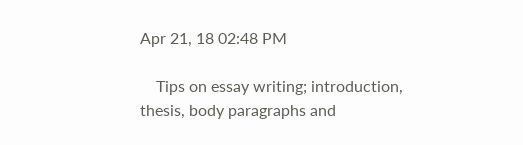Apr 21, 18 02:48 PM

    Tips on essay writing; introduction, thesis, body paragraphs and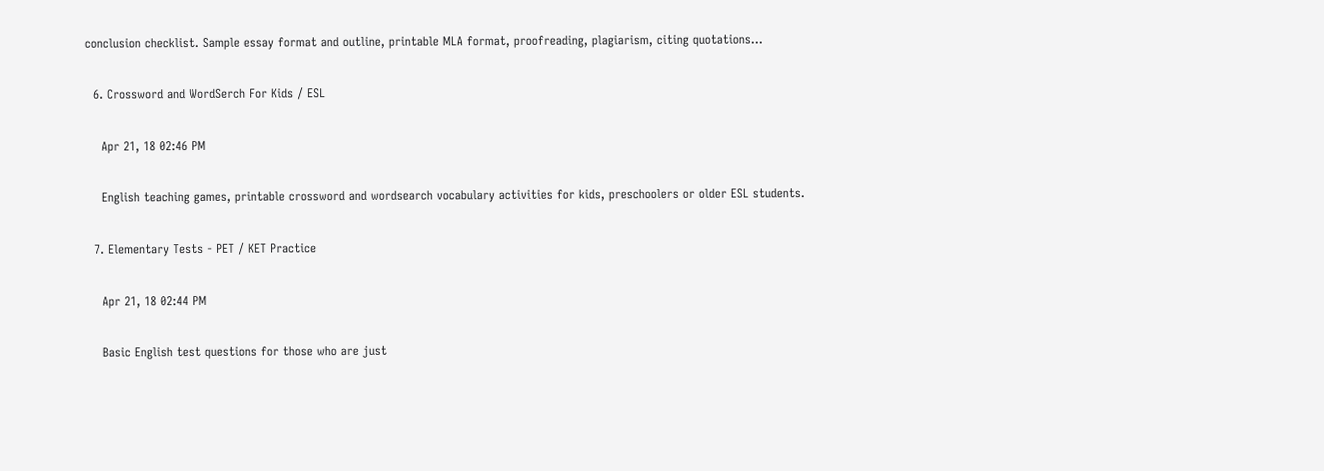conclusion checklist. Sample essay format and outline, printable MLA format, proofreading, plagiarism, citing quotations...

  6. Crossword and WordSerch For Kids / ESL

    Apr 21, 18 02:46 PM

    English teaching games, printable crossword and wordsearch vocabulary activities for kids, preschoolers or older ESL students.

  7. Elementary Tests - PET / KET Practice

    Apr 21, 18 02:44 PM

    Basic English test questions for those who are just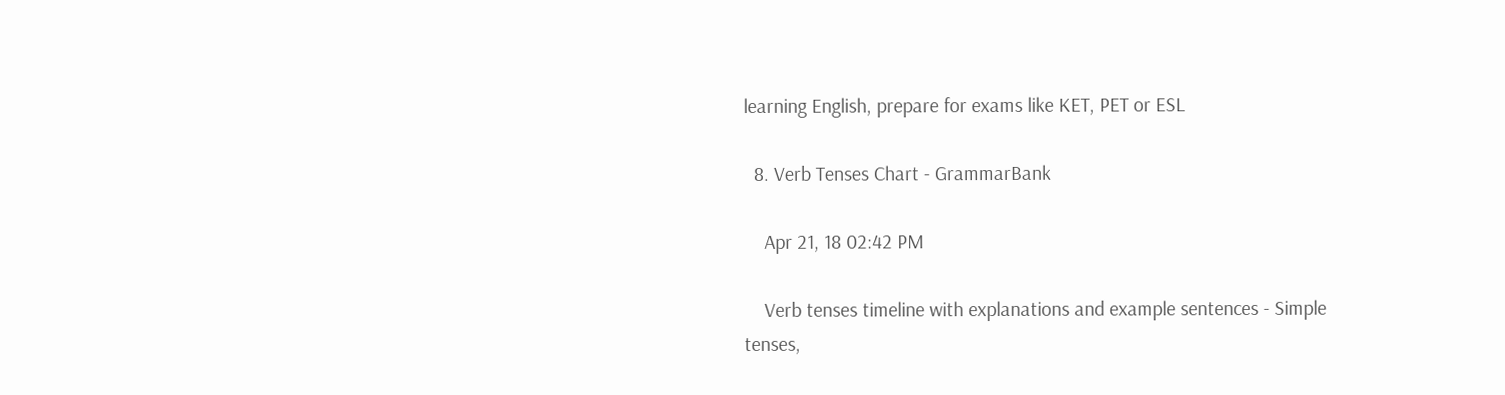learning English, prepare for exams like KET, PET or ESL

  8. Verb Tenses Chart - GrammarBank

    Apr 21, 18 02:42 PM

    Verb tenses timeline with explanations and example sentences - Simple tenses,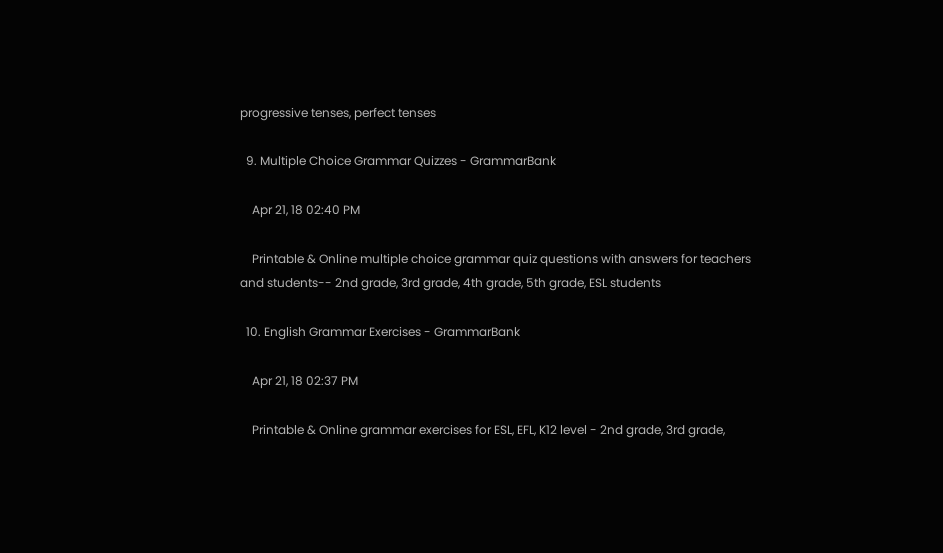progressive tenses, perfect tenses

  9. Multiple Choice Grammar Quizzes - GrammarBank

    Apr 21, 18 02:40 PM

    Printable & Online multiple choice grammar quiz questions with answers for teachers and students-- 2nd grade, 3rd grade, 4th grade, 5th grade, ESL students

  10. English Grammar Exercises - GrammarBank

    Apr 21, 18 02:37 PM

    Printable & Online grammar exercises for ESL, EFL, K12 level - 2nd grade, 3rd grade,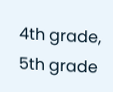4th grade, 5th grade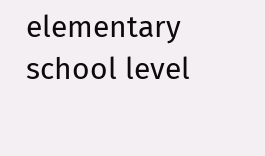elementary school level